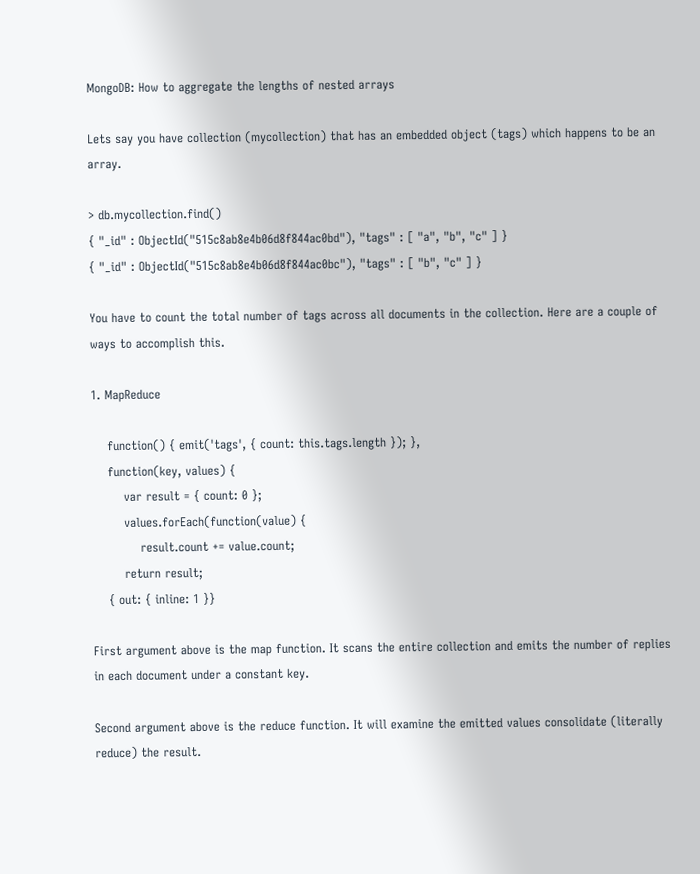MongoDB: How to aggregate the lengths of nested arrays

Lets say you have collection (mycollection) that has an embedded object (tags) which happens to be an array.

> db.mycollection.find()
{ "_id" : ObjectId("515c8ab8e4b06d8f844ac0bd"), "tags" : [ "a", "b", "c" ] }
{ "_id" : ObjectId("515c8ab8e4b06d8f844ac0bc"), "tags" : [ "b", "c" ] }

You have to count the total number of tags across all documents in the collection. Here are a couple of ways to accomplish this.

1. MapReduce

    function() { emit('tags', { count: this.tags.length }); },
    function(key, values) {
        var result = { count: 0 };
        values.forEach(function(value) {
            result.count += value.count;
        return result;
    { out: { inline: 1 }}

First argument above is the map function. It scans the entire collection and emits the number of replies in each document under a constant key.

Second argument above is the reduce function. It will examine the emitted values consolidate (literally reduce) the result.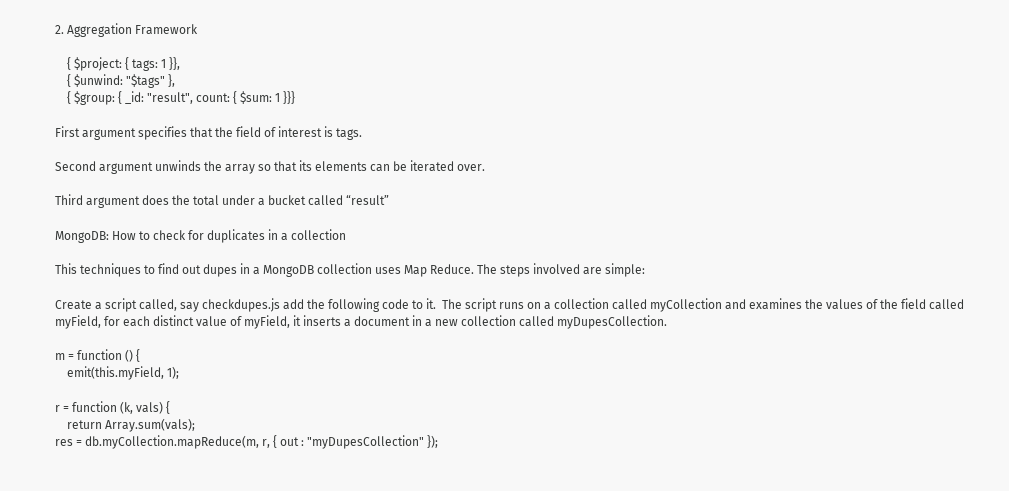2. Aggregation Framework

    { $project: { tags: 1 }},
    { $unwind: "$tags" },
    { $group: { _id: "result", count: { $sum: 1 }}}

First argument specifies that the field of interest is tags.

Second argument unwinds the array so that its elements can be iterated over.

Third argument does the total under a bucket called “result”

MongoDB: How to check for duplicates in a collection

This techniques to find out dupes in a MongoDB collection uses Map Reduce. The steps involved are simple:

Create a script called, say checkdupes.js add the following code to it.  The script runs on a collection called myCollection and examines the values of the field called myField, for each distinct value of myField, it inserts a document in a new collection called myDupesCollection.

m = function () {
    emit(this.myField, 1);

r = function (k, vals) {
    return Array.sum(vals);
res = db.myCollection.mapReduce(m, r, { out : "myDupesCollection" });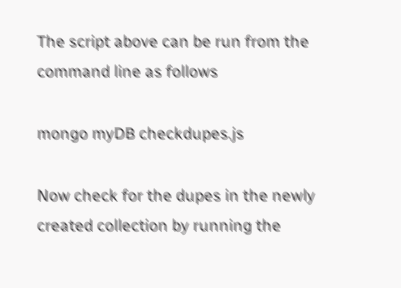The script above can be run from the command line as follows

mongo myDB checkdupes.js

Now check for the dupes in the newly created collection by running the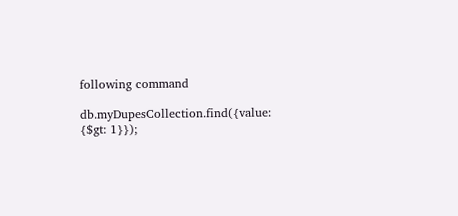following command

db.myDupesCollection.find({value: {$gt: 1}});